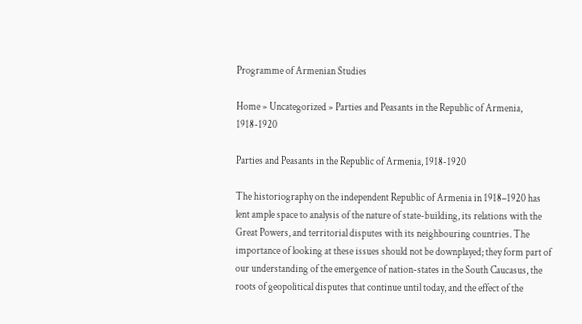Programme of Armenian Studies

Home » Uncategorized » Parties and Peasants in the Republic of Armenia, 1918-1920

Parties and Peasants in the Republic of Armenia, 1918-1920

The historiography on the independent Republic of Armenia in 1918–1920 has lent ample space to analysis of the nature of state-building, its relations with the Great Powers, and territorial disputes with its neighbouring countries. The importance of looking at these issues should not be downplayed; they form part of our understanding of the emergence of nation-states in the South Caucasus, the roots of geopolitical disputes that continue until today, and the effect of the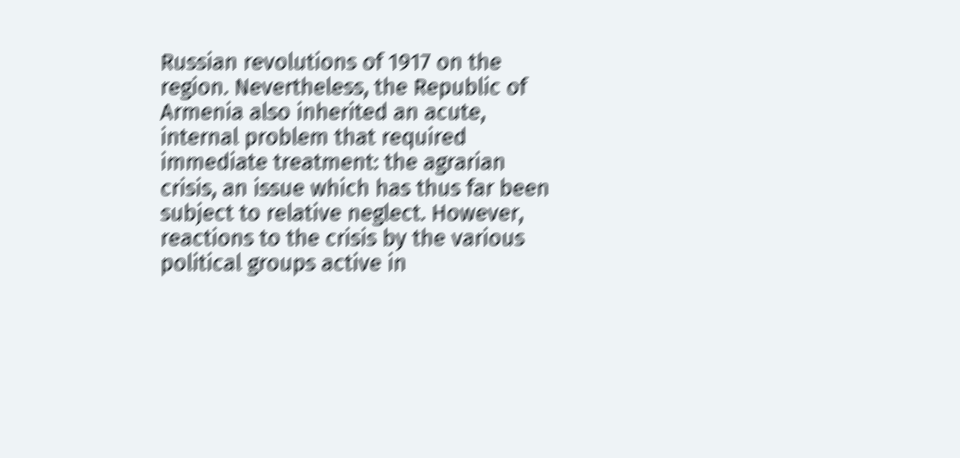Russian revolutions of 1917 on the region. Nevertheless, the Republic of Armenia also inherited an acute, internal problem that required immediate treatment: the agrarian crisis, an issue which has thus far been subject to relative neglect. However, reactions to the crisis by the various political groups active in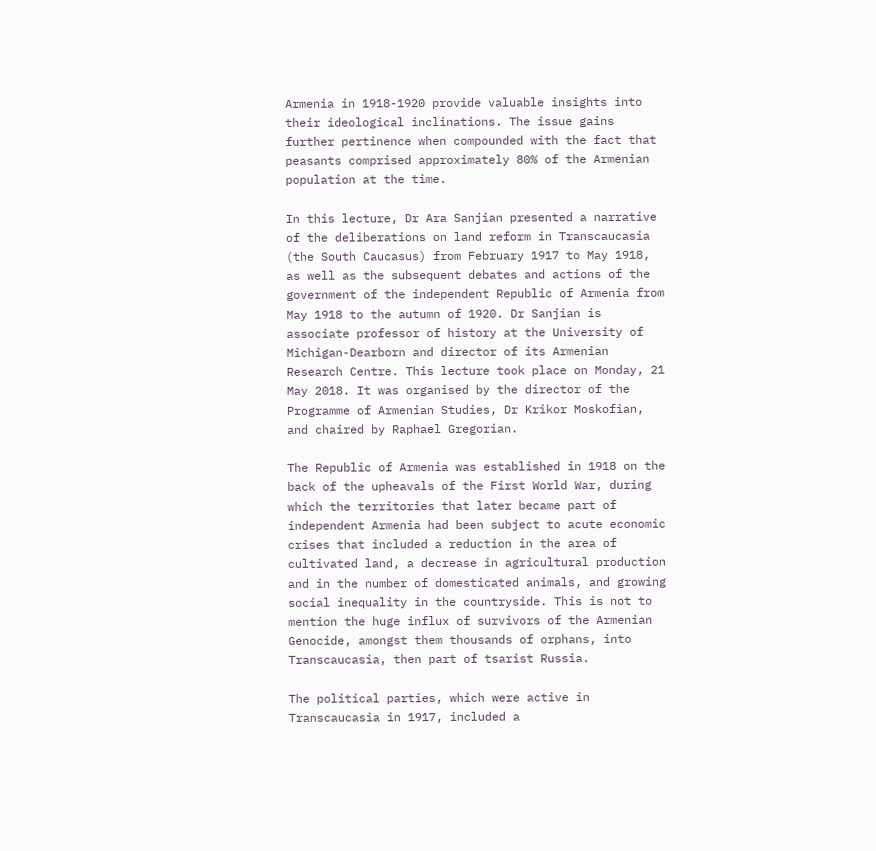Armenia in 1918-1920 provide valuable insights into their ideological inclinations. The issue gains further pertinence when compounded with the fact that peasants comprised approximately 80% of the Armenian population at the time.

In this lecture, Dr Ara Sanjian presented a narrative of the deliberations on land reform in Transcaucasia (the South Caucasus) from February 1917 to May 1918, as well as the subsequent debates and actions of the government of the independent Republic of Armenia from May 1918 to the autumn of 1920. Dr Sanjian is associate professor of history at the University of Michigan-Dearborn and director of its Armenian Research Centre. This lecture took place on Monday, 21 May 2018. It was organised by the director of the Programme of Armenian Studies, Dr Krikor Moskofian, and chaired by Raphael Gregorian.

The Republic of Armenia was established in 1918 on the back of the upheavals of the First World War, during which the territories that later became part of independent Armenia had been subject to acute economic crises that included a reduction in the area of cultivated land, a decrease in agricultural production and in the number of domesticated animals, and growing social inequality in the countryside. This is not to mention the huge influx of survivors of the Armenian Genocide, amongst them thousands of orphans, into Transcaucasia, then part of tsarist Russia.

The political parties, which were active in Transcaucasia in 1917, included a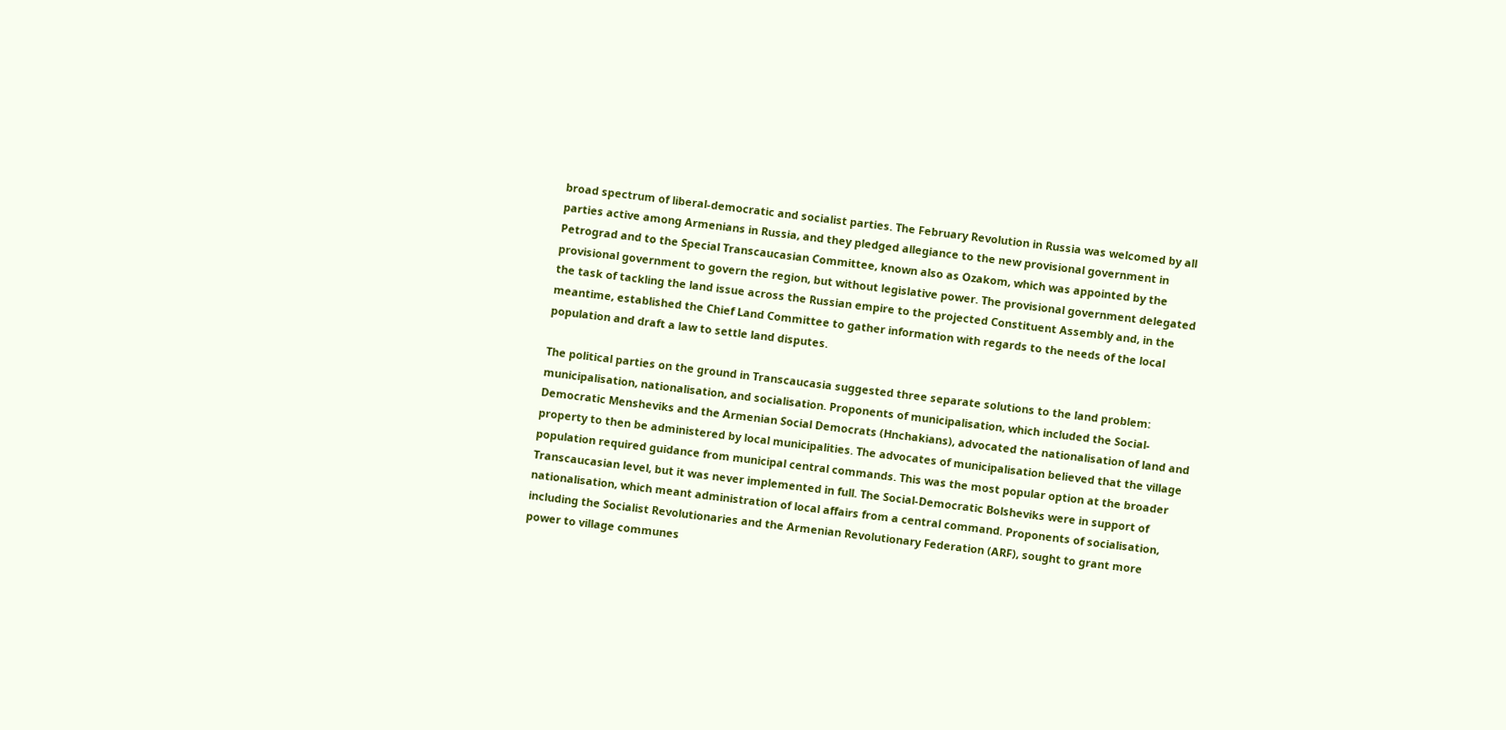broad spectrum of liberal-democratic and socialist parties. The February Revolution in Russia was welcomed by all parties active among Armenians in Russia, and they pledged allegiance to the new provisional government in Petrograd and to the Special Transcaucasian Committee, known also as Ozakom, which was appointed by the provisional government to govern the region, but without legislative power. The provisional government delegated the task of tackling the land issue across the Russian empire to the projected Constituent Assembly and, in the meantime, established the Chief Land Committee to gather information with regards to the needs of the local population and draft a law to settle land disputes.

The political parties on the ground in Transcaucasia suggested three separate solutions to the land problem: municipalisation, nationalisation, and socialisation. Proponents of municipalisation, which included the Social-Democratic Mensheviks and the Armenian Social Democrats (Hnchakians), advocated the nationalisation of land and property to then be administered by local municipalities. The advocates of municipalisation believed that the village population required guidance from municipal central commands. This was the most popular option at the broader Transcaucasian level, but it was never implemented in full. The Social-Democratic Bolsheviks were in support of nationalisation, which meant administration of local affairs from a central command. Proponents of socialisation, including the Socialist Revolutionaries and the Armenian Revolutionary Federation (ARF), sought to grant more power to village communes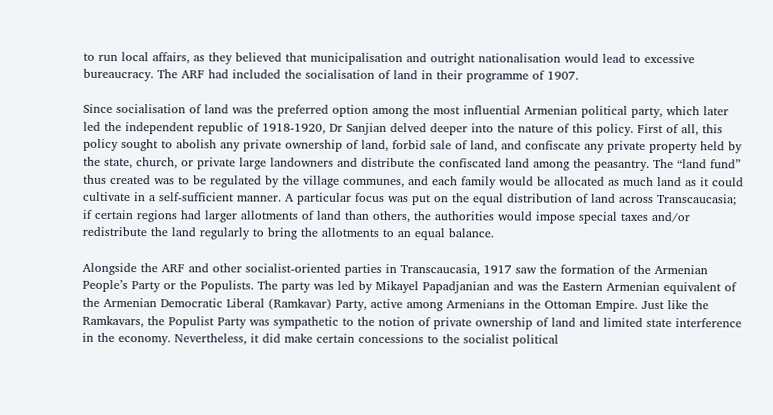to run local affairs, as they believed that municipalisation and outright nationalisation would lead to excessive bureaucracy. The ARF had included the socialisation of land in their programme of 1907.

Since socialisation of land was the preferred option among the most influential Armenian political party, which later led the independent republic of 1918-1920, Dr Sanjian delved deeper into the nature of this policy. First of all, this policy sought to abolish any private ownership of land, forbid sale of land, and confiscate any private property held by the state, church, or private large landowners and distribute the confiscated land among the peasantry. The “land fund” thus created was to be regulated by the village communes, and each family would be allocated as much land as it could cultivate in a self-sufficient manner. A particular focus was put on the equal distribution of land across Transcaucasia; if certain regions had larger allotments of land than others, the authorities would impose special taxes and/or redistribute the land regularly to bring the allotments to an equal balance.

Alongside the ARF and other socialist-oriented parties in Transcaucasia, 1917 saw the formation of the Armenian People’s Party or the Populists. The party was led by Mikayel Papadjanian and was the Eastern Armenian equivalent of the Armenian Democratic Liberal (Ramkavar) Party, active among Armenians in the Ottoman Empire. Just like the Ramkavars, the Populist Party was sympathetic to the notion of private ownership of land and limited state interference in the economy. Nevertheless, it did make certain concessions to the socialist political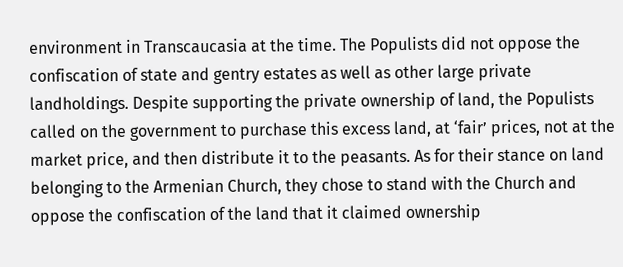environment in Transcaucasia at the time. The Populists did not oppose the confiscation of state and gentry estates as well as other large private landholdings. Despite supporting the private ownership of land, the Populists called on the government to purchase this excess land, at ‘fair’ prices, not at the market price, and then distribute it to the peasants. As for their stance on land belonging to the Armenian Church, they chose to stand with the Church and oppose the confiscation of the land that it claimed ownership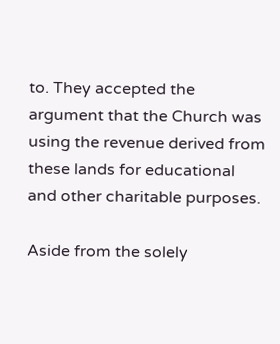to. They accepted the argument that the Church was using the revenue derived from these lands for educational and other charitable purposes.

Aside from the solely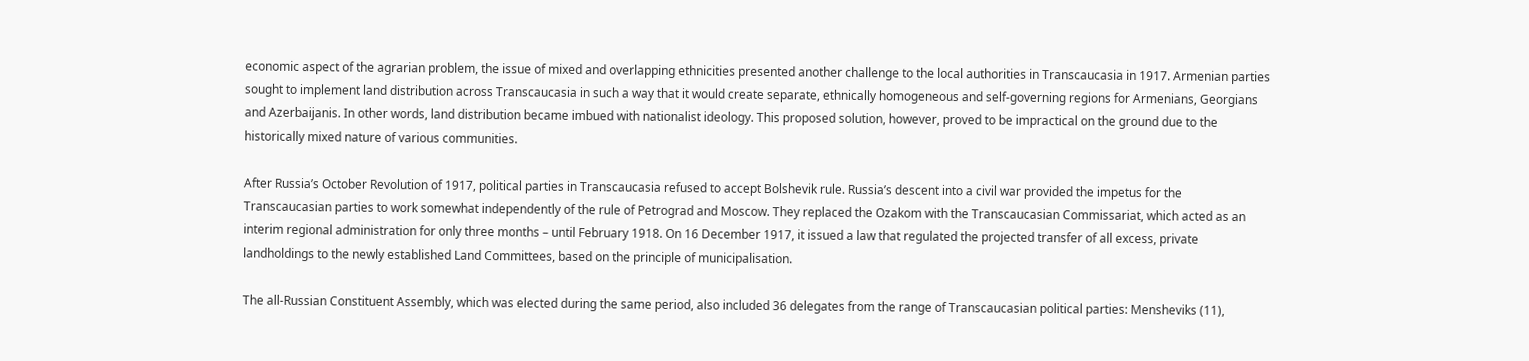economic aspect of the agrarian problem, the issue of mixed and overlapping ethnicities presented another challenge to the local authorities in Transcaucasia in 1917. Armenian parties sought to implement land distribution across Transcaucasia in such a way that it would create separate, ethnically homogeneous and self-governing regions for Armenians, Georgians and Azerbaijanis. In other words, land distribution became imbued with nationalist ideology. This proposed solution, however, proved to be impractical on the ground due to the historically mixed nature of various communities.

After Russia’s October Revolution of 1917, political parties in Transcaucasia refused to accept Bolshevik rule. Russia’s descent into a civil war provided the impetus for the Transcaucasian parties to work somewhat independently of the rule of Petrograd and Moscow. They replaced the Ozakom with the Transcaucasian Commissariat, which acted as an interim regional administration for only three months – until February 1918. On 16 December 1917, it issued a law that regulated the projected transfer of all excess, private landholdings to the newly established Land Committees, based on the principle of municipalisation.

The all-Russian Constituent Assembly, which was elected during the same period, also included 36 delegates from the range of Transcaucasian political parties: Mensheviks (11),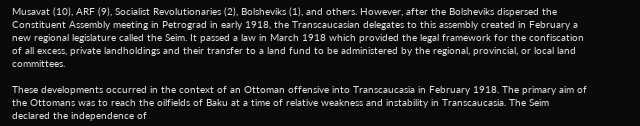Musavat (10), ARF (9), Socialist Revolutionaries (2), Bolsheviks (1), and others. However, after the Bolsheviks dispersed the Constituent Assembly meeting in Petrograd in early 1918, the Transcaucasian delegates to this assembly created in February a new regional legislature called the Seim. It passed a law in March 1918 which provided the legal framework for the confiscation of all excess, private landholdings and their transfer to a land fund to be administered by the regional, provincial, or local land committees.

These developments occurred in the context of an Ottoman offensive into Transcaucasia in February 1918. The primary aim of the Ottomans was to reach the oilfields of Baku at a time of relative weakness and instability in Transcaucasia. The Seim declared the independence of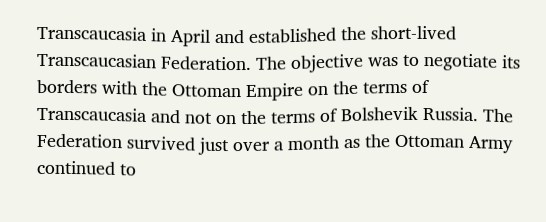Transcaucasia in April and established the short-lived Transcaucasian Federation. The objective was to negotiate its borders with the Ottoman Empire on the terms of Transcaucasia and not on the terms of Bolshevik Russia. The Federation survived just over a month as the Ottoman Army continued to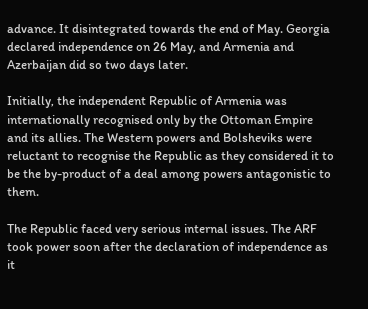advance. It disintegrated towards the end of May. Georgia declared independence on 26 May, and Armenia and Azerbaijan did so two days later.

Initially, the independent Republic of Armenia was internationally recognised only by the Ottoman Empire and its allies. The Western powers and Bolsheviks were reluctant to recognise the Republic as they considered it to be the by-product of a deal among powers antagonistic to them.

The Republic faced very serious internal issues. The ARF took power soon after the declaration of independence as it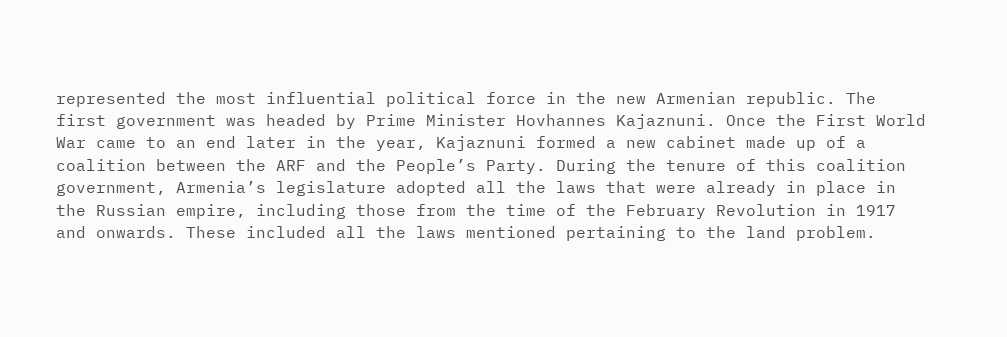represented the most influential political force in the new Armenian republic. The first government was headed by Prime Minister Hovhannes Kajaznuni. Once the First World War came to an end later in the year, Kajaznuni formed a new cabinet made up of a coalition between the ARF and the People’s Party. During the tenure of this coalition government, Armenia’s legislature adopted all the laws that were already in place in the Russian empire, including those from the time of the February Revolution in 1917 and onwards. These included all the laws mentioned pertaining to the land problem.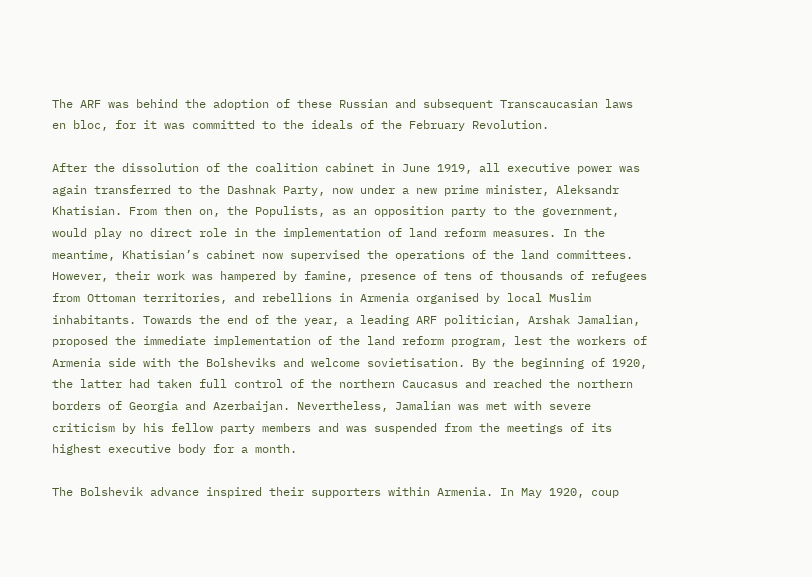The ARF was behind the adoption of these Russian and subsequent Transcaucasian laws en bloc, for it was committed to the ideals of the February Revolution.

After the dissolution of the coalition cabinet in June 1919, all executive power was again transferred to the Dashnak Party, now under a new prime minister, Aleksandr Khatisian. From then on, the Populists, as an opposition party to the government, would play no direct role in the implementation of land reform measures. In the meantime, Khatisian’s cabinet now supervised the operations of the land committees. However, their work was hampered by famine, presence of tens of thousands of refugees from Ottoman territories, and rebellions in Armenia organised by local Muslim inhabitants. Towards the end of the year, a leading ARF politician, Arshak Jamalian, proposed the immediate implementation of the land reform program, lest the workers of Armenia side with the Bolsheviks and welcome sovietisation. By the beginning of 1920, the latter had taken full control of the northern Caucasus and reached the northern borders of Georgia and Azerbaijan. Nevertheless, Jamalian was met with severe criticism by his fellow party members and was suspended from the meetings of its highest executive body for a month.

The Bolshevik advance inspired their supporters within Armenia. In May 1920, coup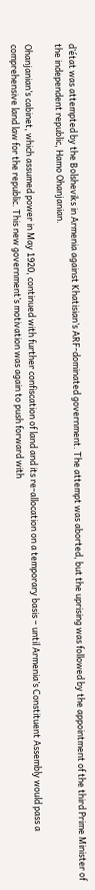d’état was attempted by the Bolsheviks in Armenia against Khatisian’s ARF-dominated government. The attempt was aborted, but the uprising was followed by the appointment of the third Prime Minister of the independent republic, Hamo Ohanjanian.

Ohanjanian’s cabinet, which assumed power in May 1920, continued with further confiscation of land and its re-allocation on a temporary basis – until Armenia’s Constituent Assembly would pass a comprehensive land law for the republic. This new government’s motivation was again to push forward with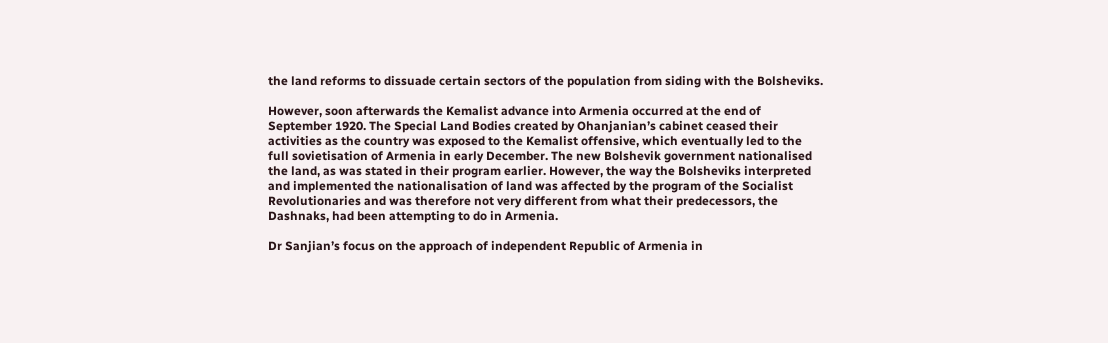the land reforms to dissuade certain sectors of the population from siding with the Bolsheviks.

However, soon afterwards the Kemalist advance into Armenia occurred at the end of September 1920. The Special Land Bodies created by Ohanjanian’s cabinet ceased their activities as the country was exposed to the Kemalist offensive, which eventually led to the full sovietisation of Armenia in early December. The new Bolshevik government nationalised the land, as was stated in their program earlier. However, the way the Bolsheviks interpreted and implemented the nationalisation of land was affected by the program of the Socialist Revolutionaries and was therefore not very different from what their predecessors, the Dashnaks, had been attempting to do in Armenia.

Dr Sanjian’s focus on the approach of independent Republic of Armenia in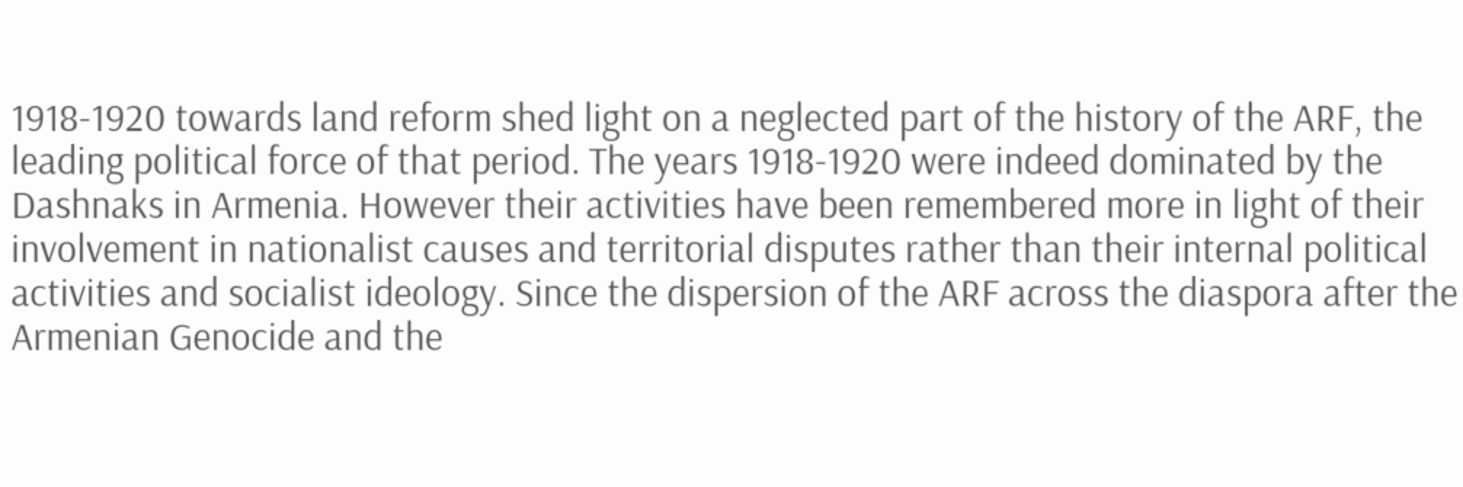1918-1920 towards land reform shed light on a neglected part of the history of the ARF, the leading political force of that period. The years 1918-1920 were indeed dominated by the Dashnaks in Armenia. However their activities have been remembered more in light of their involvement in nationalist causes and territorial disputes rather than their internal political activities and socialist ideology. Since the dispersion of the ARF across the diaspora after the Armenian Genocide and the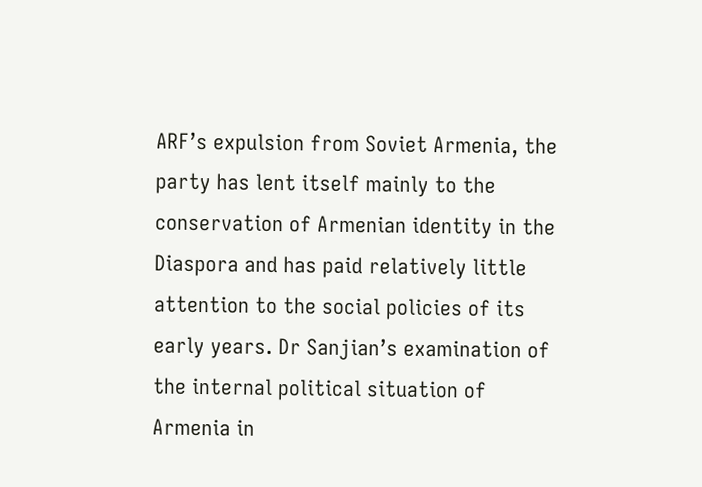ARF’s expulsion from Soviet Armenia, the party has lent itself mainly to the conservation of Armenian identity in the Diaspora and has paid relatively little attention to the social policies of its early years. Dr Sanjian’s examination of the internal political situation of Armenia in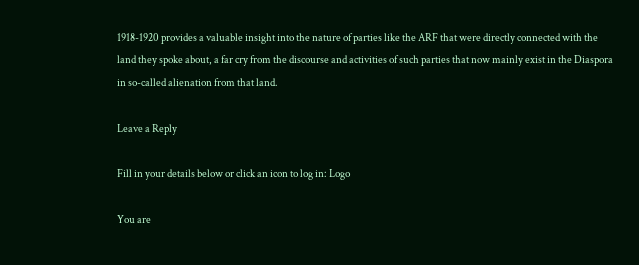1918-1920 provides a valuable insight into the nature of parties like the ARF that were directly connected with the land they spoke about, a far cry from the discourse and activities of such parties that now mainly exist in the Diaspora in so-called alienation from that land.

Leave a Reply

Fill in your details below or click an icon to log in: Logo

You are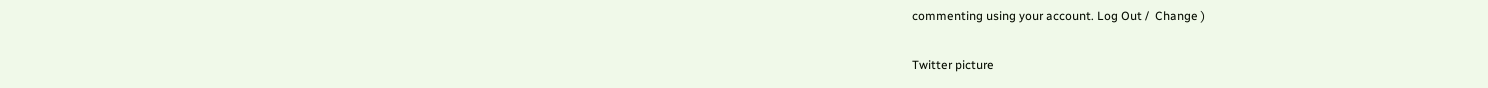commenting using your account. Log Out /  Change )

Twitter picture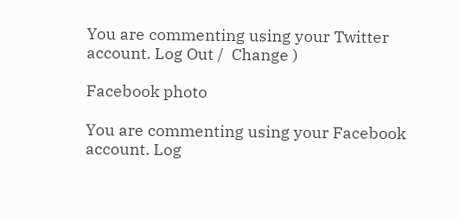You are commenting using your Twitter account. Log Out /  Change )

Facebook photo

You are commenting using your Facebook account. Log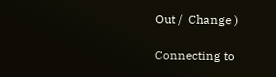Out /  Change )

Connecting to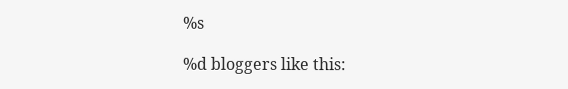%s

%d bloggers like this: